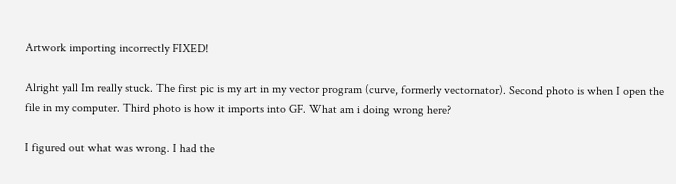Artwork importing incorrectly FIXED!

Alright yall Im really stuck. The first pic is my art in my vector program (curve, formerly vectornator). Second photo is when I open the file in my computer. Third photo is how it imports into GF. What am i doing wrong here?

I figured out what was wrong. I had the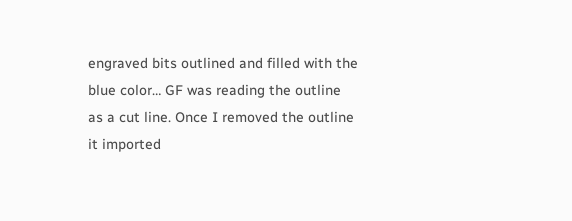engraved bits outlined and filled with the blue color… GF was reading the outline as a cut line. Once I removed the outline it imported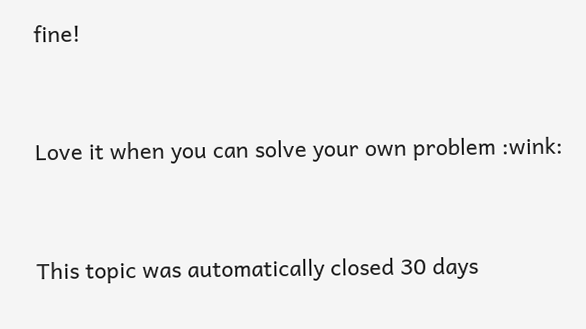fine!


Love it when you can solve your own problem :wink:


This topic was automatically closed 30 days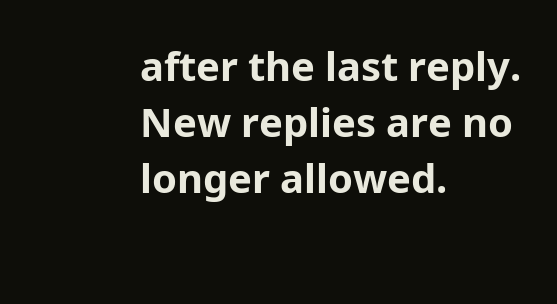after the last reply. New replies are no longer allowed.